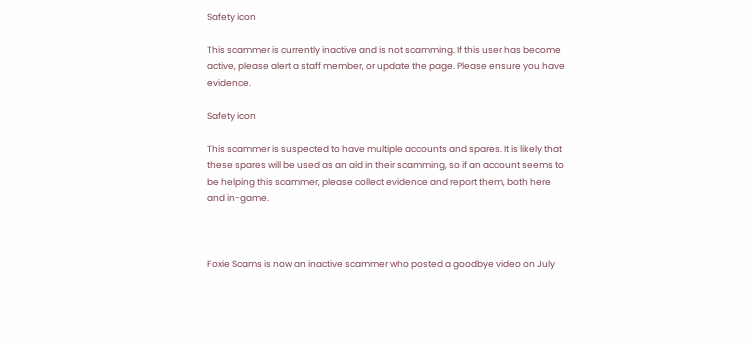Safety icon

This scammer is currently inactive and is not scamming. If this user has become active, please alert a staff member, or update the page. Please ensure you have evidence.

Safety icon

This scammer is suspected to have multiple accounts and spares. It is likely that these spares will be used as an aid in their scamming, so if an account seems to be helping this scammer, please collect evidence and report them, both here and in-game.



Foxie Scams is now an inactive scammer who posted a goodbye video on July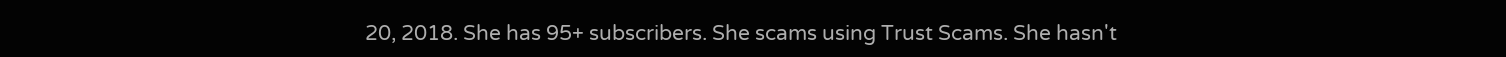20, 2018. She has 95+ subscribers. She scams using Trust Scams. She hasn't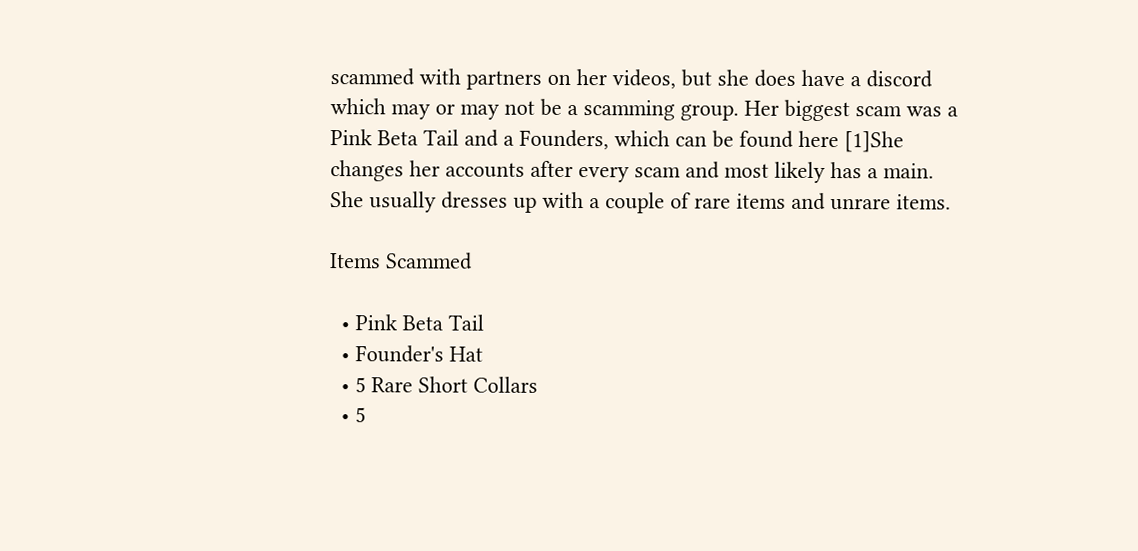scammed with partners on her videos, but she does have a discord which may or may not be a scamming group. Her biggest scam was a Pink Beta Tail and a Founders, which can be found here [1]She changes her accounts after every scam and most likely has a main. She usually dresses up with a couple of rare items and unrare items.

Items Scammed

  • Pink Beta Tail
  • Founder's Hat
  • 5 Rare Short Collars
  • 5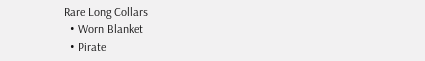Rare Long Collars
  • Worn Blanket
  • Pirate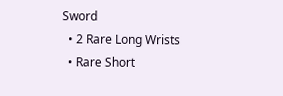Sword
  • 2 Rare Long Wrists
  • Rare Short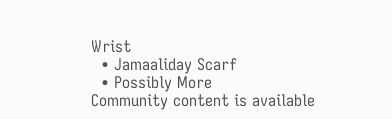Wrist
  • Jamaaliday Scarf
  • Possibly More
Community content is available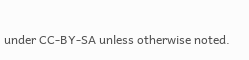under CC-BY-SA unless otherwise noted.